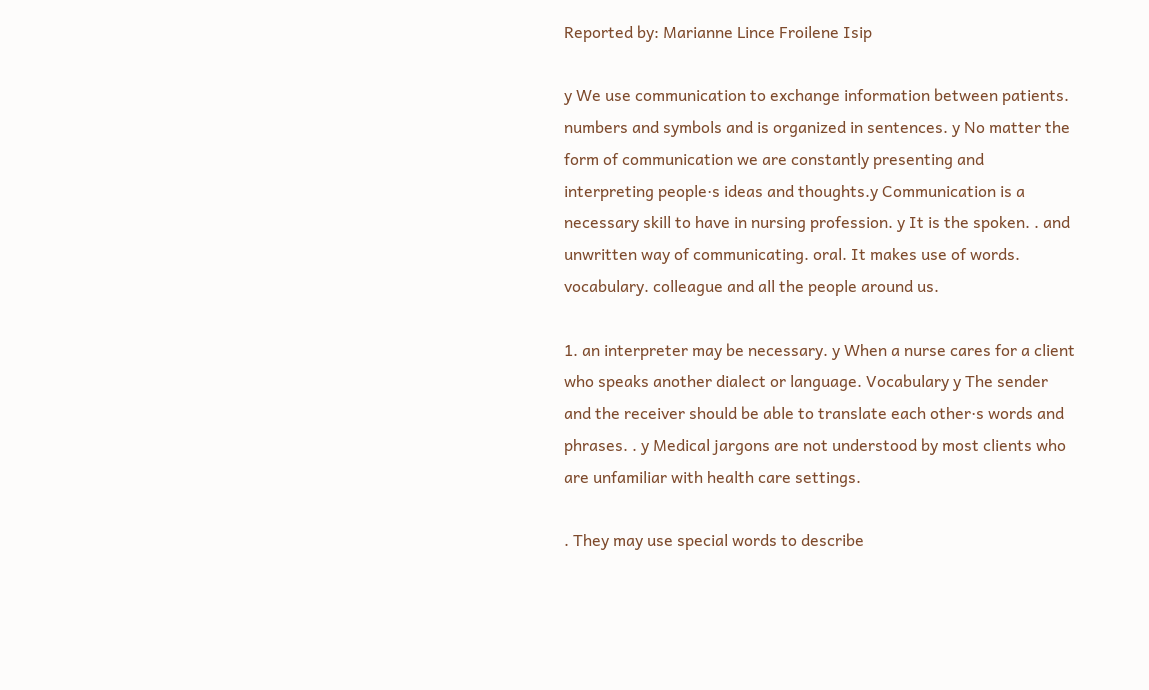Reported by: Marianne Lince Froilene Isip

y We use communication to exchange information between patients. numbers and symbols and is organized in sentences. y No matter the form of communication we are constantly presenting and interpreting people·s ideas and thoughts.y Communication is a necessary skill to have in nursing profession. y It is the spoken. . and unwritten way of communicating. oral. It makes use of words. vocabulary. colleague and all the people around us.

1. an interpreter may be necessary. y When a nurse cares for a client who speaks another dialect or language. Vocabulary y The sender and the receiver should be able to translate each other·s words and phrases. . y Medical jargons are not understood by most clients who are unfamiliar with health care settings.

. They may use special words to describe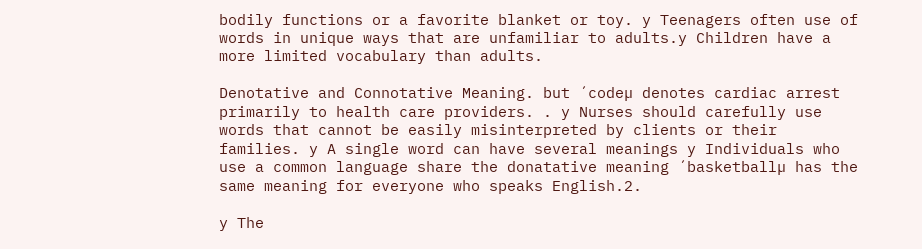bodily functions or a favorite blanket or toy. y Teenagers often use of words in unique ways that are unfamiliar to adults.y Children have a more limited vocabulary than adults.

Denotative and Connotative Meaning. but ´codeµ denotes cardiac arrest primarily to health care providers. . y Nurses should carefully use words that cannot be easily misinterpreted by clients or their families. y A single word can have several meanings y Individuals who use a common language share the donatative meaning ´basketballµ has the same meaning for everyone who speaks English.2.

y The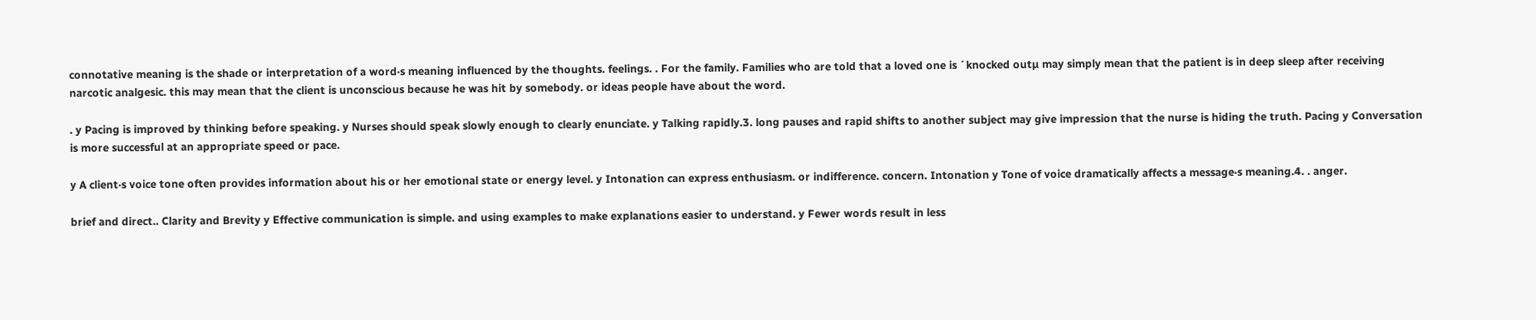connotative meaning is the shade or interpretation of a word·s meaning influenced by the thoughts. feelings. . For the family. Families who are told that a loved one is ´knocked outµ may simply mean that the patient is in deep sleep after receiving narcotic analgesic. this may mean that the client is unconscious because he was hit by somebody. or ideas people have about the word.

. y Pacing is improved by thinking before speaking. y Nurses should speak slowly enough to clearly enunciate. y Talking rapidly.3. long pauses and rapid shifts to another subject may give impression that the nurse is hiding the truth. Pacing y Conversation is more successful at an appropriate speed or pace.

y A client·s voice tone often provides information about his or her emotional state or energy level. y Intonation can express enthusiasm. or indifference. concern. Intonation y Tone of voice dramatically affects a message·s meaning.4. . anger.

brief and direct.. Clarity and Brevity y Effective communication is simple. and using examples to make explanations easier to understand. y Fewer words result in less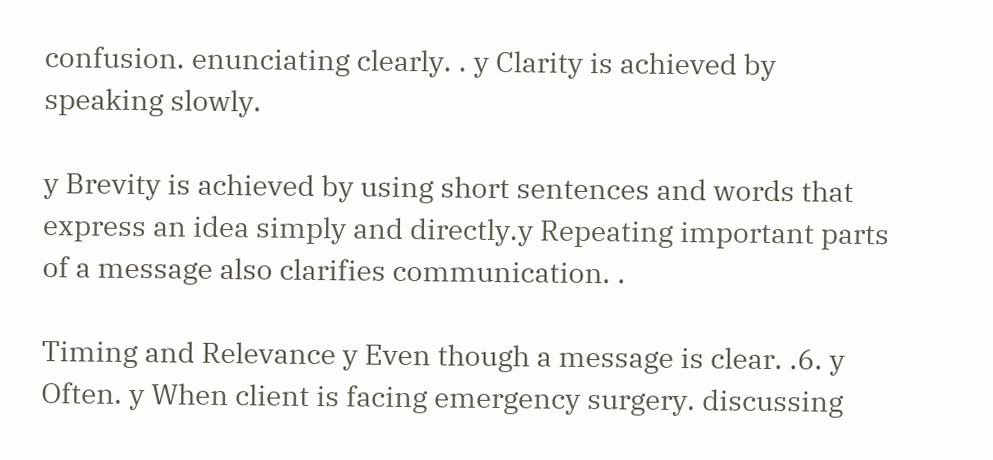confusion. enunciating clearly. . y Clarity is achieved by speaking slowly.

y Brevity is achieved by using short sentences and words that express an idea simply and directly.y Repeating important parts of a message also clarifies communication. .

Timing and Relevance y Even though a message is clear. .6. y Often. y When client is facing emergency surgery. discussing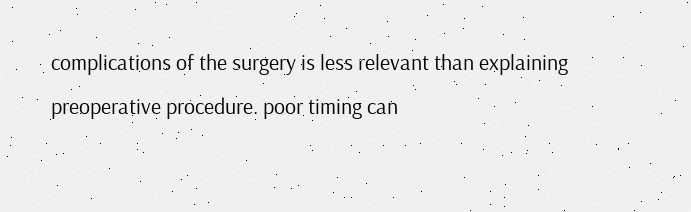complications of the surgery is less relevant than explaining preoperative procedure. poor timing can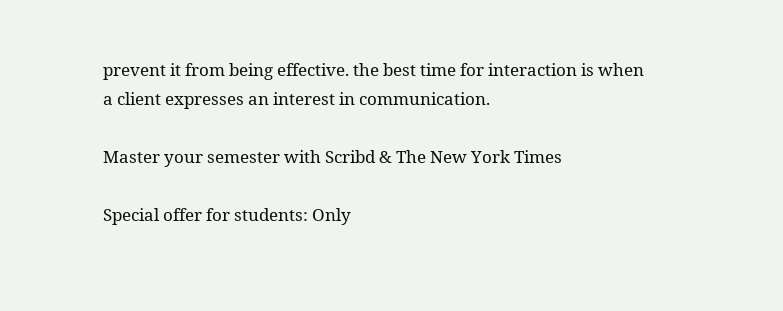prevent it from being effective. the best time for interaction is when a client expresses an interest in communication.

Master your semester with Scribd & The New York Times

Special offer for students: Only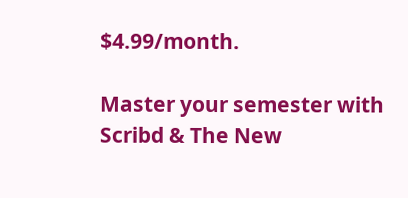$4.99/month.

Master your semester with Scribd & The New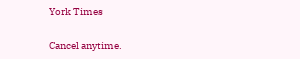York Times

Cancel anytime.